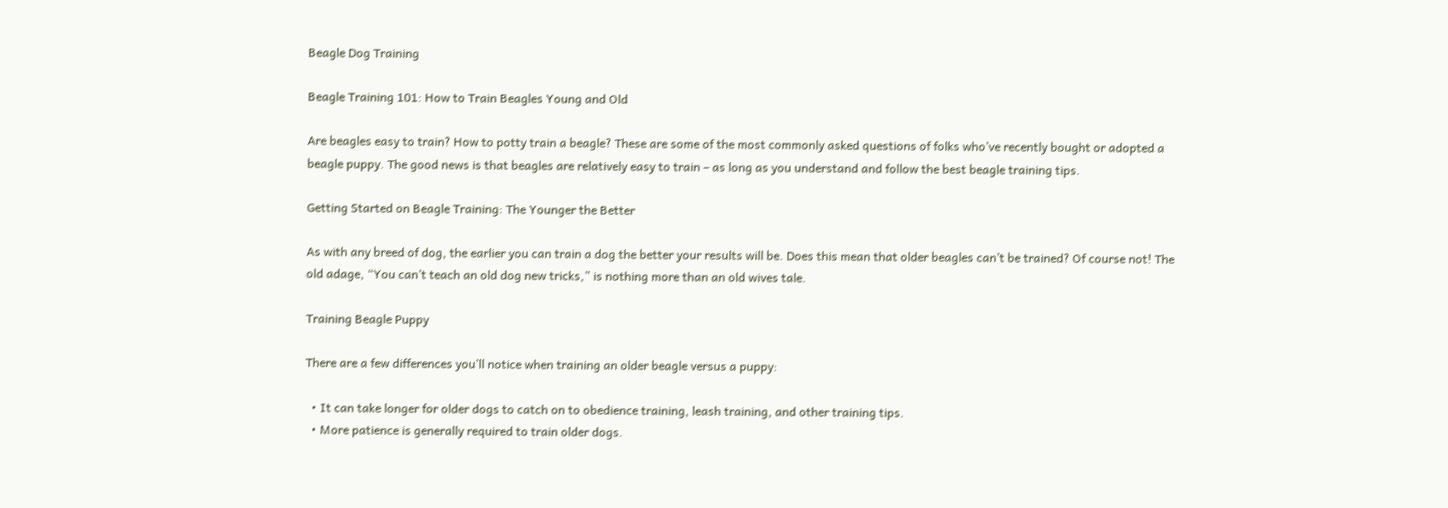Beagle Dog Training

Beagle Training 101: How to Train Beagles Young and Old

Are beagles easy to train? How to potty train a beagle? These are some of the most commonly asked questions of folks who’ve recently bought or adopted a beagle puppy. The good news is that beagles are relatively easy to train – as long as you understand and follow the best beagle training tips.

Getting Started on Beagle Training: The Younger the Better

As with any breed of dog, the earlier you can train a dog the better your results will be. Does this mean that older beagles can’t be trained? Of course not! The old adage, “You can’t teach an old dog new tricks,” is nothing more than an old wives tale.

Training Beagle Puppy

There are a few differences you’ll notice when training an older beagle versus a puppy:

  • It can take longer for older dogs to catch on to obedience training, leash training, and other training tips.
  • More patience is generally required to train older dogs.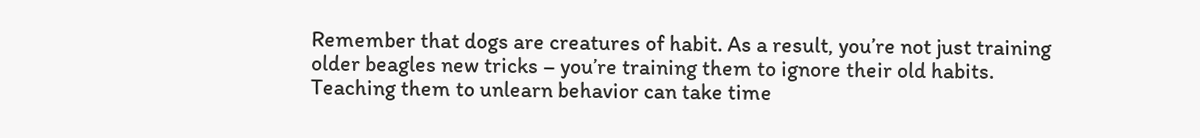Remember that dogs are creatures of habit. As a result, you’re not just training older beagles new tricks – you’re training them to ignore their old habits. Teaching them to unlearn behavior can take time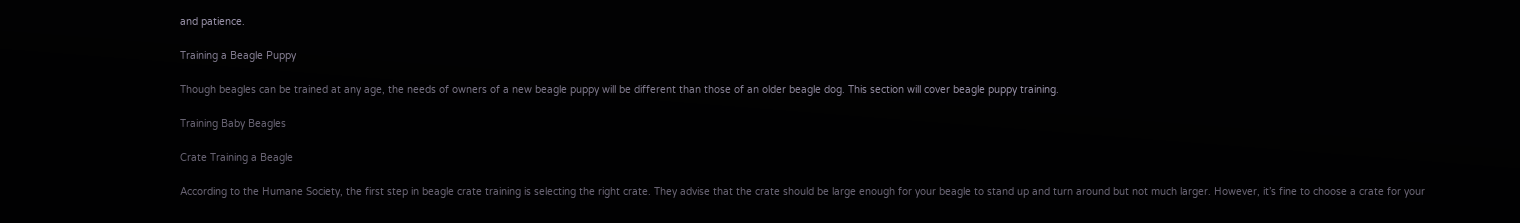and patience.

Training a Beagle Puppy

Though beagles can be trained at any age, the needs of owners of a new beagle puppy will be different than those of an older beagle dog. This section will cover beagle puppy training.

Training Baby Beagles

Crate Training a Beagle

According to the Humane Society, the first step in beagle crate training is selecting the right crate. They advise that the crate should be large enough for your beagle to stand up and turn around but not much larger. However, it’s fine to choose a crate for your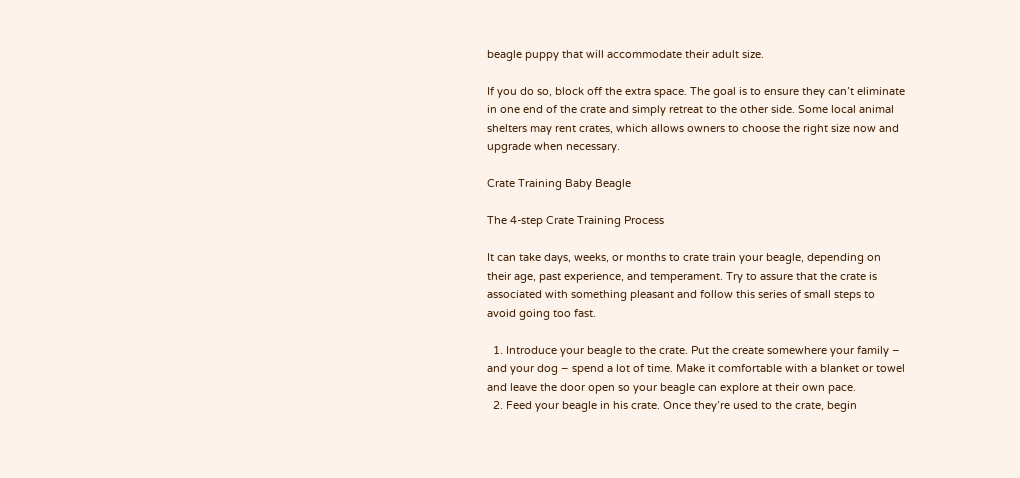beagle puppy that will accommodate their adult size.

If you do so, block off the extra space. The goal is to ensure they can’t eliminate in one end of the crate and simply retreat to the other side. Some local animal shelters may rent crates, which allows owners to choose the right size now and upgrade when necessary.

Crate Training Baby Beagle

The 4-step Crate Training Process

It can take days, weeks, or months to crate train your beagle, depending on their age, past experience, and temperament. Try to assure that the crate is associated with something pleasant and follow this series of small steps to avoid going too fast.

  1. Introduce your beagle to the crate. Put the create somewhere your family – and your dog – spend a lot of time. Make it comfortable with a blanket or towel and leave the door open so your beagle can explore at their own pace.
  2. Feed your beagle in his crate. Once they’re used to the crate, begin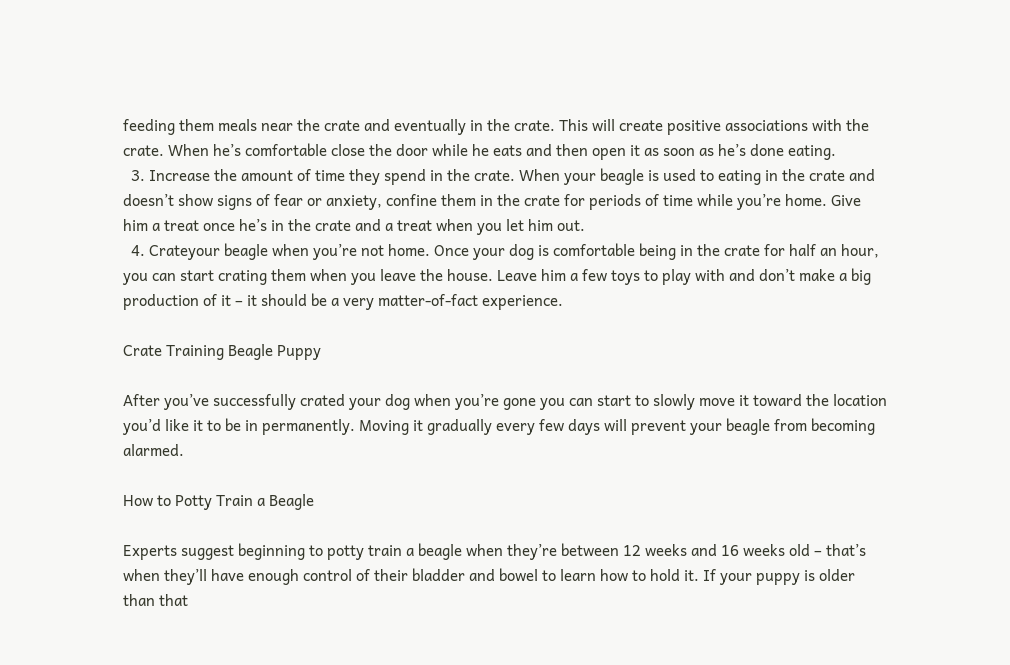feeding them meals near the crate and eventually in the crate. This will create positive associations with the crate. When he’s comfortable close the door while he eats and then open it as soon as he’s done eating.
  3. Increase the amount of time they spend in the crate. When your beagle is used to eating in the crate and doesn’t show signs of fear or anxiety, confine them in the crate for periods of time while you’re home. Give him a treat once he’s in the crate and a treat when you let him out.
  4. Crateyour beagle when you’re not home. Once your dog is comfortable being in the crate for half an hour, you can start crating them when you leave the house. Leave him a few toys to play with and don’t make a big production of it – it should be a very matter-of-fact experience.

Crate Training Beagle Puppy

After you’ve successfully crated your dog when you’re gone you can start to slowly move it toward the location you’d like it to be in permanently. Moving it gradually every few days will prevent your beagle from becoming alarmed.

How to Potty Train a Beagle

Experts suggest beginning to potty train a beagle when they’re between 12 weeks and 16 weeks old – that’s when they’ll have enough control of their bladder and bowel to learn how to hold it. If your puppy is older than that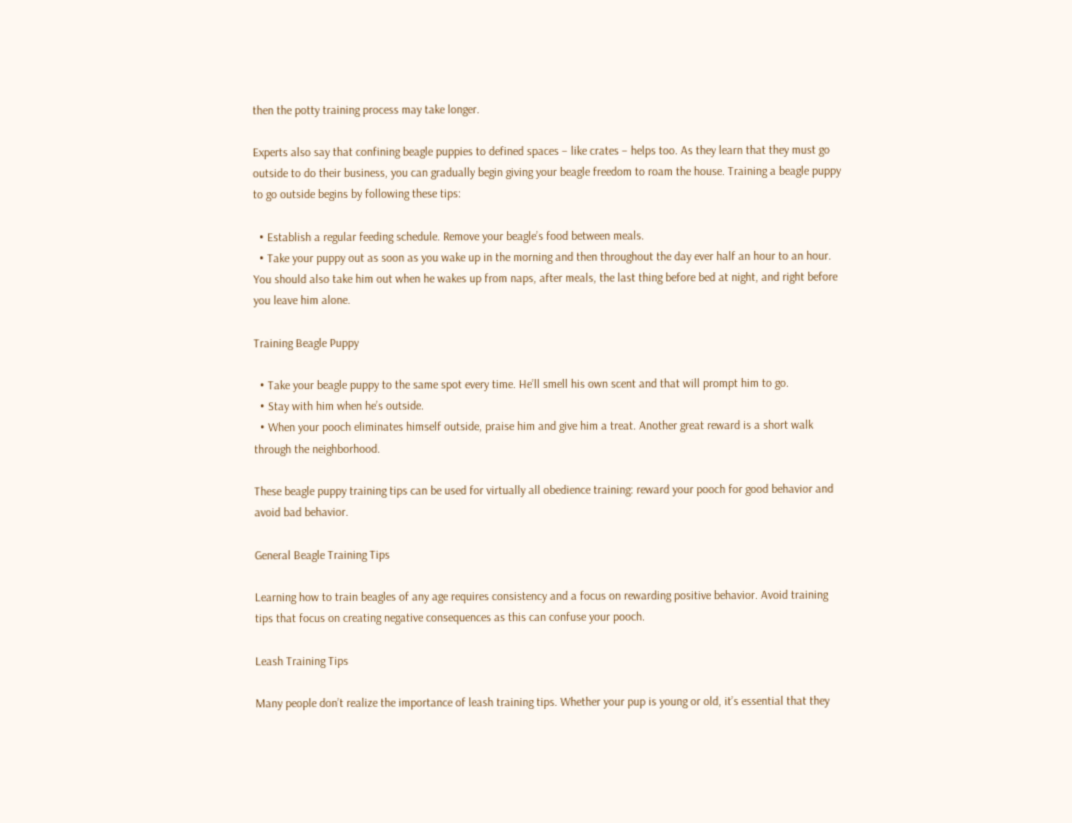then the potty training process may take longer.

Experts also say that confining beagle puppies to defined spaces – like crates – helps too. As they learn that they must go outside to do their business, you can gradually begin giving your beagle freedom to roam the house. Training a beagle puppy to go outside begins by following these tips:

  • Establish a regular feeding schedule. Remove your beagle’s food between meals.
  • Take your puppy out as soon as you wake up in the morning and then throughout the day ever half an hour to an hour. You should also take him out when he wakes up from naps, after meals, the last thing before bed at night, and right before you leave him alone.

Training Beagle Puppy

  • Take your beagle puppy to the same spot every time. He’ll smell his own scent and that will prompt him to go.
  • Stay with him when he’s outside.
  • When your pooch eliminates himself outside, praise him and give him a treat. Another great reward is a short walk through the neighborhood.

These beagle puppy training tips can be used for virtually all obedience training: reward your pooch for good behavior and avoid bad behavior.

General Beagle Training Tips

Learning how to train beagles of any age requires consistency and a focus on rewarding positive behavior. Avoid training tips that focus on creating negative consequences as this can confuse your pooch.

Leash Training Tips

Many people don’t realize the importance of leash training tips. Whether your pup is young or old, it’s essential that they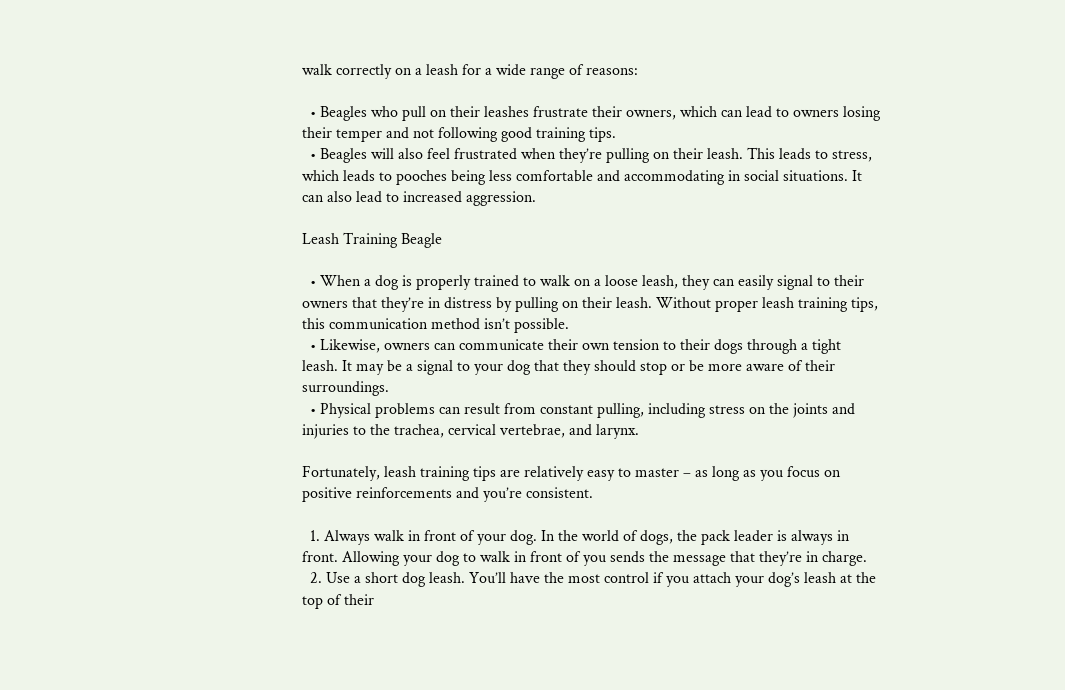walk correctly on a leash for a wide range of reasons:

  • Beagles who pull on their leashes frustrate their owners, which can lead to owners losing their temper and not following good training tips.
  • Beagles will also feel frustrated when they’re pulling on their leash. This leads to stress, which leads to pooches being less comfortable and accommodating in social situations. It can also lead to increased aggression.

Leash Training Beagle

  • When a dog is properly trained to walk on a loose leash, they can easily signal to their owners that they’re in distress by pulling on their leash. Without proper leash training tips, this communication method isn’t possible.
  • Likewise, owners can communicate their own tension to their dogs through a tight leash. It may be a signal to your dog that they should stop or be more aware of their surroundings.
  • Physical problems can result from constant pulling, including stress on the joints and injuries to the trachea, cervical vertebrae, and larynx.

Fortunately, leash training tips are relatively easy to master – as long as you focus on positive reinforcements and you’re consistent.

  1. Always walk in front of your dog. In the world of dogs, the pack leader is always in front. Allowing your dog to walk in front of you sends the message that they’re in charge.
  2. Use a short dog leash. You’ll have the most control if you attach your dog’s leash at the top of their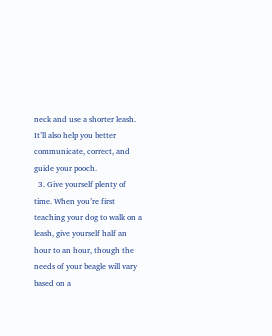neck and use a shorter leash. It’ll also help you better communicate, correct, and guide your pooch.
  3. Give yourself plenty of time. When you’re first teaching your dog to walk on a leash, give yourself half an hour to an hour, though the needs of your beagle will vary based on a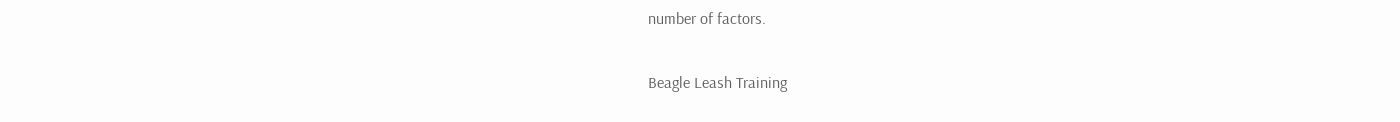number of factors.

Beagle Leash Training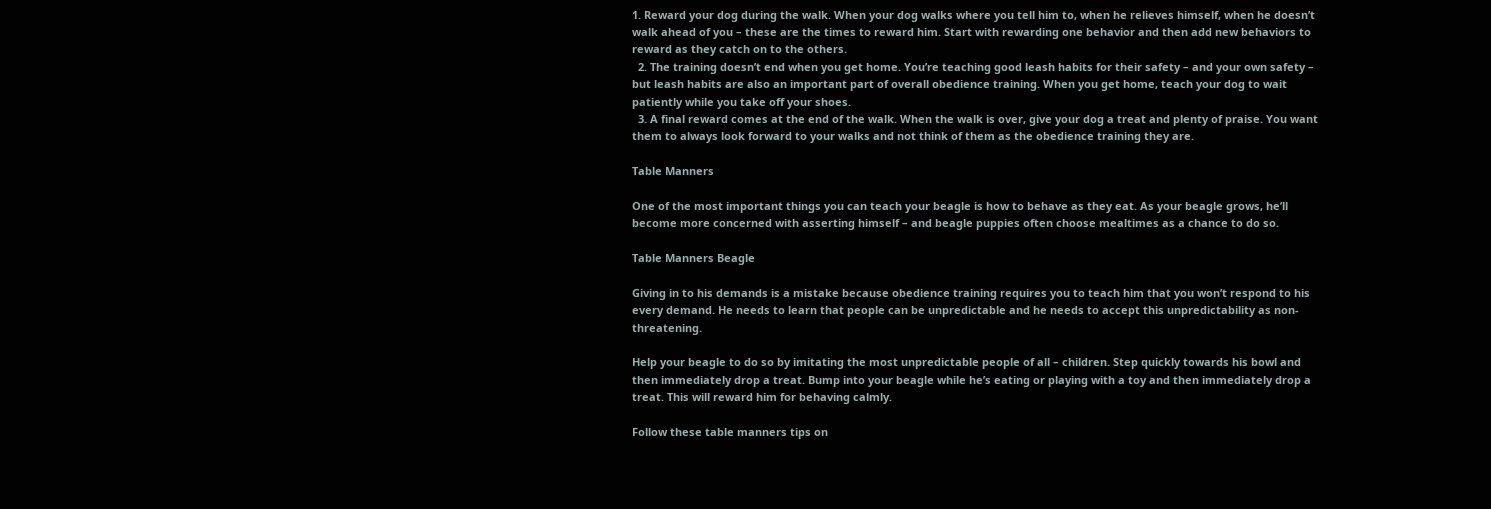1. Reward your dog during the walk. When your dog walks where you tell him to, when he relieves himself, when he doesn’t walk ahead of you – these are the times to reward him. Start with rewarding one behavior and then add new behaviors to reward as they catch on to the others.
  2. The training doesn’t end when you get home. You’re teaching good leash habits for their safety – and your own safety – but leash habits are also an important part of overall obedience training. When you get home, teach your dog to wait patiently while you take off your shoes.
  3. A final reward comes at the end of the walk. When the walk is over, give your dog a treat and plenty of praise. You want them to always look forward to your walks and not think of them as the obedience training they are.

Table Manners

One of the most important things you can teach your beagle is how to behave as they eat. As your beagle grows, he’ll become more concerned with asserting himself – and beagle puppies often choose mealtimes as a chance to do so.

Table Manners Beagle

Giving in to his demands is a mistake because obedience training requires you to teach him that you won’t respond to his every demand. He needs to learn that people can be unpredictable and he needs to accept this unpredictability as non-threatening.

Help your beagle to do so by imitating the most unpredictable people of all – children. Step quickly towards his bowl and then immediately drop a treat. Bump into your beagle while he’s eating or playing with a toy and then immediately drop a treat. This will reward him for behaving calmly.

Follow these table manners tips on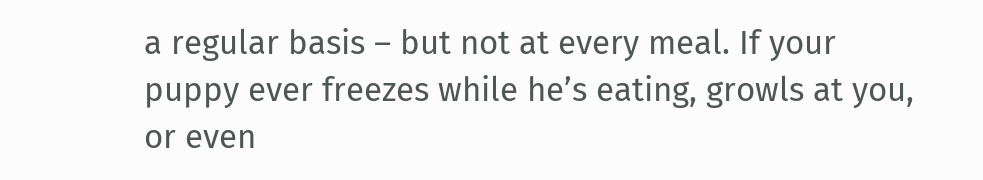a regular basis – but not at every meal. If your puppy ever freezes while he’s eating, growls at you, or even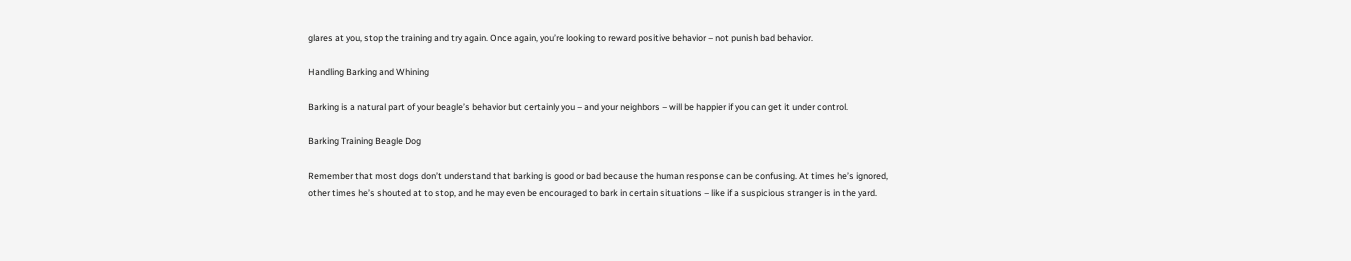glares at you, stop the training and try again. Once again, you’re looking to reward positive behavior – not punish bad behavior.

Handling Barking and Whining

Barking is a natural part of your beagle’s behavior but certainly you – and your neighbors – will be happier if you can get it under control.

Barking Training Beagle Dog

Remember that most dogs don’t understand that barking is good or bad because the human response can be confusing. At times he’s ignored, other times he’s shouted at to stop, and he may even be encouraged to bark in certain situations – like if a suspicious stranger is in the yard.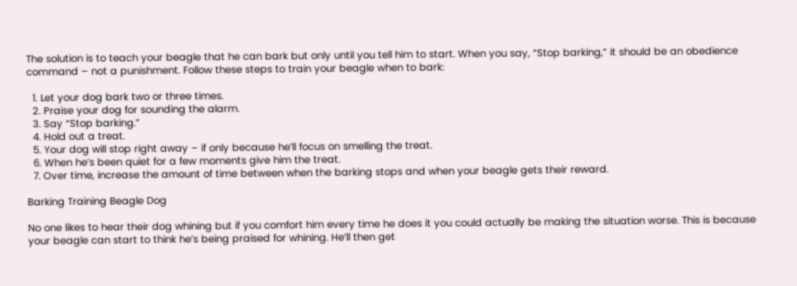The solution is to teach your beagle that he can bark but only until you tell him to start. When you say, “Stop barking,” it should be an obedience command – not a punishment. Follow these steps to train your beagle when to bark:

  1. Let your dog bark two or three times.
  2. Praise your dog for sounding the alarm.
  3. Say “Stop barking.”
  4. Hold out a treat.
  5. Your dog will stop right away – if only because he’ll focus on smelling the treat.
  6. When he’s been quiet for a few moments give him the treat.
  7. Over time, increase the amount of time between when the barking stops and when your beagle gets their reward.

Barking Training Beagle Dog

No one likes to hear their dog whining but if you comfort him every time he does it you could actually be making the situation worse. This is because your beagle can start to think he’s being praised for whining. He’ll then get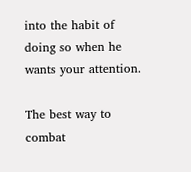into the habit of doing so when he wants your attention.

The best way to combat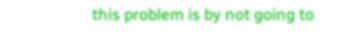this problem is by not going to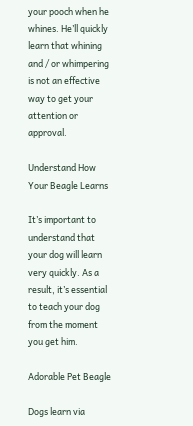your pooch when he whines. He’ll quickly learn that whining and / or whimpering is not an effective way to get your attention or approval.

Understand How Your Beagle Learns

It’s important to understand that your dog will learn very quickly. As a result, it’s essential to teach your dog from the moment you get him.

Adorable Pet Beagle

Dogs learn via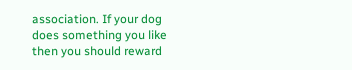association. If your dog does something you like then you should reward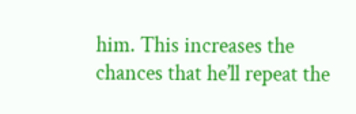him. This increases the chances that he’ll repeat the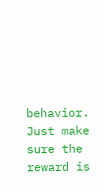behavior. Just make sure the reward is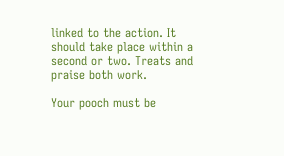linked to the action. It should take place within a second or two. Treats and praise both work.

Your pooch must be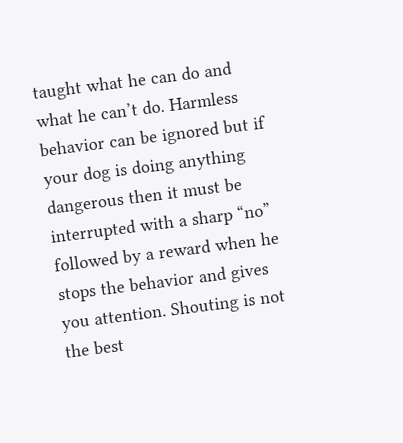taught what he can do and what he can’t do. Harmless behavior can be ignored but if your dog is doing anything dangerous then it must be interrupted with a sharp “no” followed by a reward when he stops the behavior and gives you attention. Shouting is not the best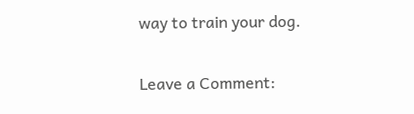way to train your dog.

Leave a Comment: